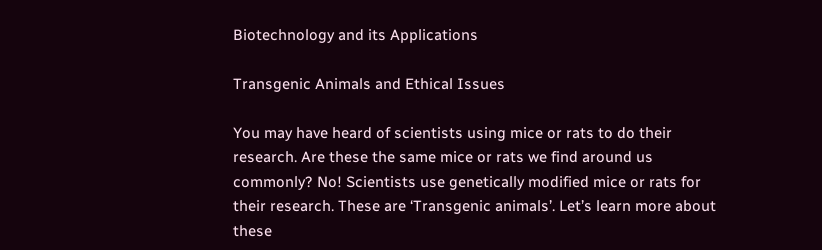Biotechnology and its Applications

Transgenic Animals and Ethical Issues

You may have heard of scientists using mice or rats to do their research. Are these the same mice or rats we find around us commonly? No! Scientists use genetically modified mice or rats for their research. These are ‘Transgenic animals’. Let’s learn more about these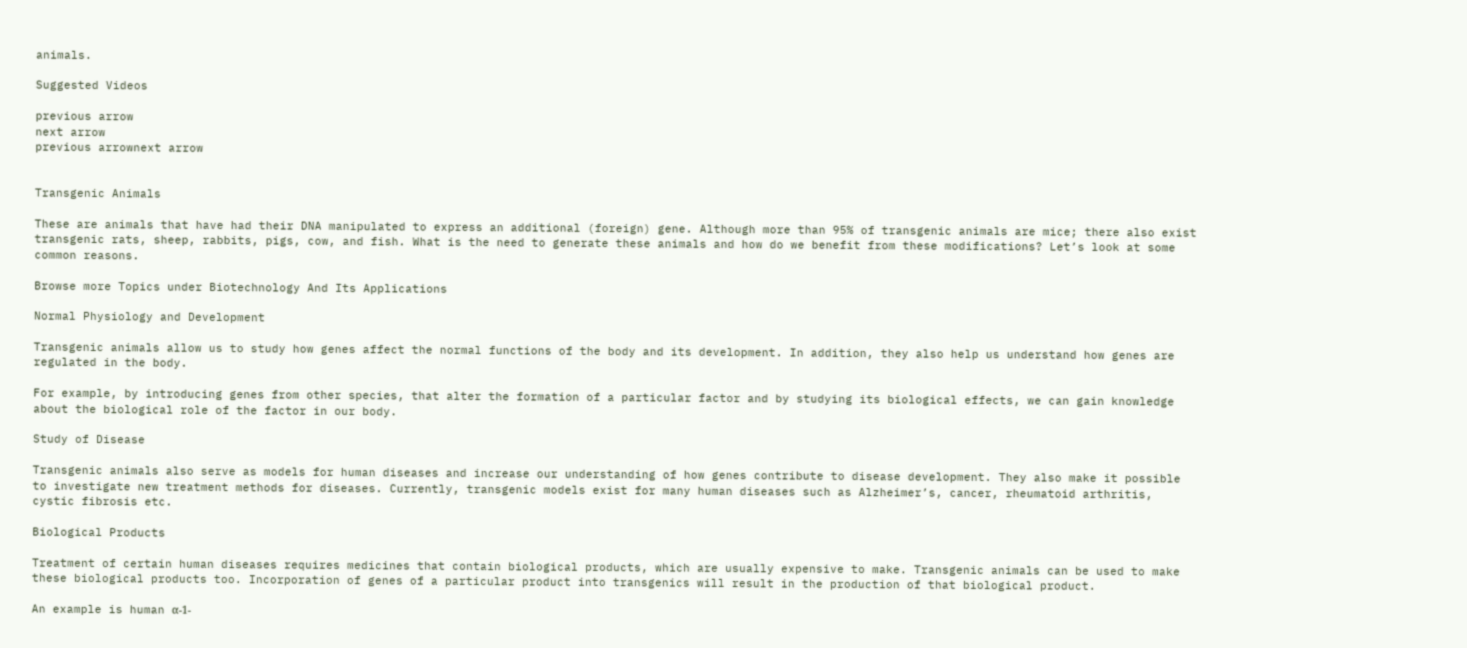animals.

Suggested Videos

previous arrow
next arrow
previous arrownext arrow


Transgenic Animals

These are animals that have had their DNA manipulated to express an additional (foreign) gene. Although more than 95% of transgenic animals are mice; there also exist transgenic rats, sheep, rabbits, pigs, cow, and fish. What is the need to generate these animals and how do we benefit from these modifications? Let’s look at some common reasons.

Browse more Topics under Biotechnology And Its Applications

Normal Physiology and Development

Transgenic animals allow us to study how genes affect the normal functions of the body and its development. In addition, they also help us understand how genes are regulated in the body.

For example, by introducing genes from other species, that alter the formation of a particular factor and by studying its biological effects, we can gain knowledge about the biological role of the factor in our body.

Study of Disease

Transgenic animals also serve as models for human diseases and increase our understanding of how genes contribute to disease development. They also make it possible to investigate new treatment methods for diseases. Currently, transgenic models exist for many human diseases such as Alzheimer’s, cancer, rheumatoid arthritis, cystic fibrosis etc.

Biological Products

Treatment of certain human diseases requires medicines that contain biological products, which are usually expensive to make. Transgenic animals can be used to make these biological products too. Incorporation of genes of a particular product into transgenics will result in the production of that biological product.

An example is human α-1-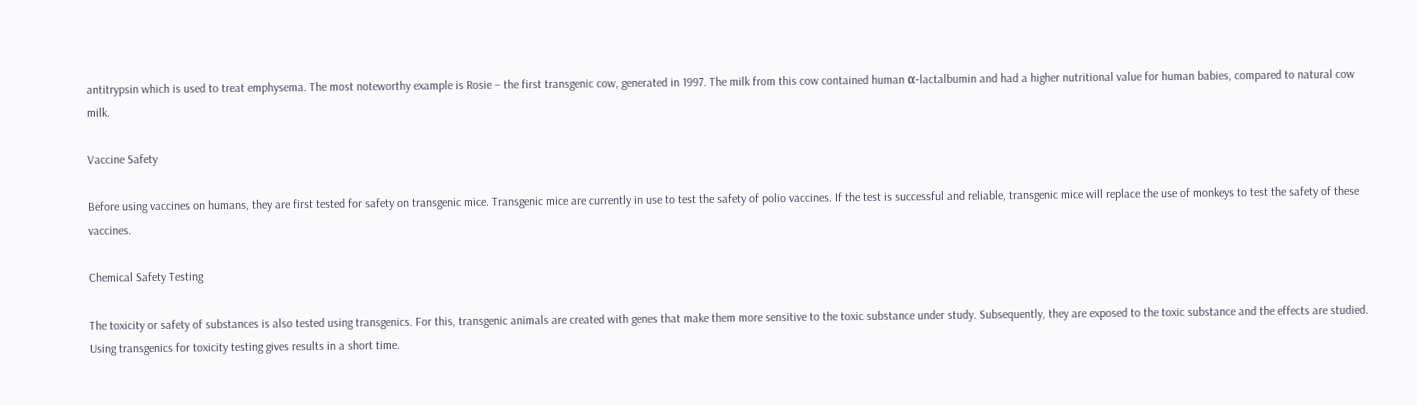antitrypsin which is used to treat emphysema. The most noteworthy example is Rosie – the first transgenic cow, generated in 1997. The milk from this cow contained human α-lactalbumin and had a higher nutritional value for human babies, compared to natural cow milk.

Vaccine Safety

Before using vaccines on humans, they are first tested for safety on transgenic mice. Transgenic mice are currently in use to test the safety of polio vaccines. If the test is successful and reliable, transgenic mice will replace the use of monkeys to test the safety of these vaccines.

Chemical Safety Testing

The toxicity or safety of substances is also tested using transgenics. For this, transgenic animals are created with genes that make them more sensitive to the toxic substance under study. Subsequently, they are exposed to the toxic substance and the effects are studied. Using transgenics for toxicity testing gives results in a short time.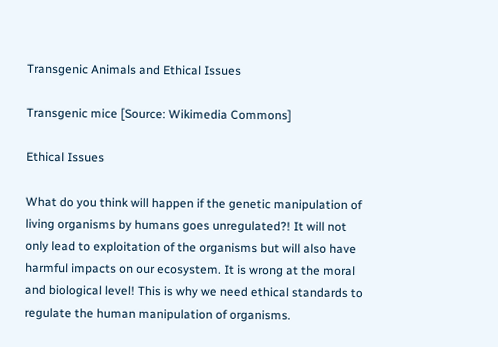Transgenic Animals and Ethical Issues

Transgenic mice [Source: Wikimedia Commons]

Ethical Issues

What do you think will happen if the genetic manipulation of living organisms by humans goes unregulated?! It will not only lead to exploitation of the organisms but will also have harmful impacts on our ecosystem. It is wrong at the moral and biological level! This is why we need ethical standards to regulate the human manipulation of organisms.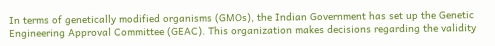In terms of genetically modified organisms (GMOs), the Indian Government has set up the Genetic Engineering Approval Committee (GEAC). This organization makes decisions regarding the validity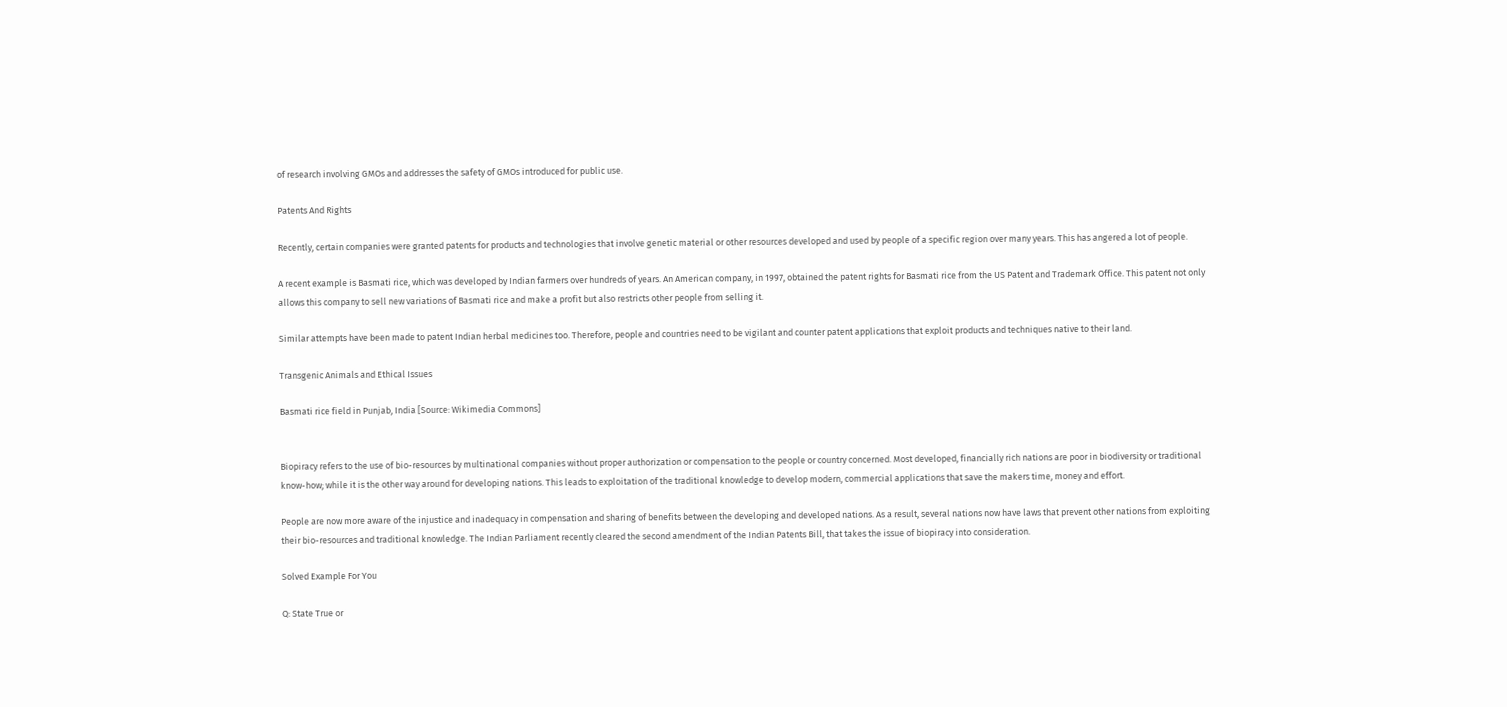of research involving GMOs and addresses the safety of GMOs introduced for public use.

Patents And Rights

Recently, certain companies were granted patents for products and technologies that involve genetic material or other resources developed and used by people of a specific region over many years. This has angered a lot of people.

A recent example is Basmati rice, which was developed by Indian farmers over hundreds of years. An American company, in 1997, obtained the patent rights for Basmati rice from the US Patent and Trademark Office. This patent not only allows this company to sell new variations of Basmati rice and make a profit but also restricts other people from selling it.

Similar attempts have been made to patent Indian herbal medicines too. Therefore, people and countries need to be vigilant and counter patent applications that exploit products and techniques native to their land.

Transgenic Animals and Ethical Issues

Basmati rice field in Punjab, India [Source: Wikimedia Commons]


Biopiracy refers to the use of bio-resources by multinational companies without proper authorization or compensation to the people or country concerned. Most developed, financially rich nations are poor in biodiversity or traditional know-how; while it is the other way around for developing nations. This leads to exploitation of the traditional knowledge to develop modern, commercial applications that save the makers time, money and effort.

People are now more aware of the injustice and inadequacy in compensation and sharing of benefits between the developing and developed nations. As a result, several nations now have laws that prevent other nations from exploiting their bio-resources and traditional knowledge. The Indian Parliament recently cleared the second amendment of the Indian Patents Bill, that takes the issue of biopiracy into consideration.

Solved Example For You

Q: State True or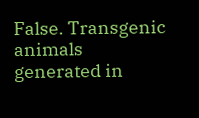False. Transgenic animals generated in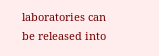laboratories can be released into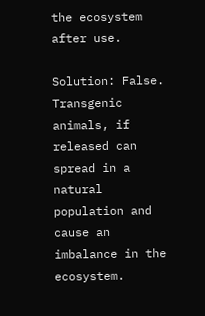the ecosystem after use.

Solution: False. Transgenic animals, if released can spread in a natural population and cause an imbalance in the ecosystem.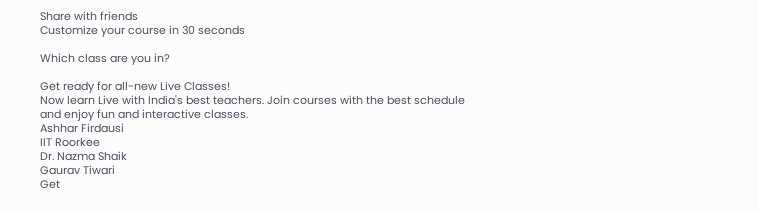Share with friends
Customize your course in 30 seconds

Which class are you in?

Get ready for all-new Live Classes!
Now learn Live with India's best teachers. Join courses with the best schedule and enjoy fun and interactive classes.
Ashhar Firdausi
IIT Roorkee
Dr. Nazma Shaik
Gaurav Tiwari
Get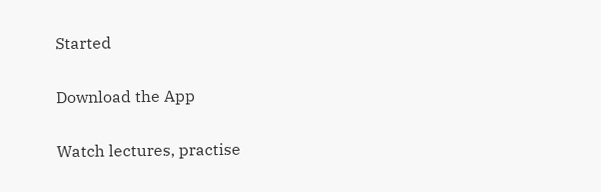Started

Download the App

Watch lectures, practise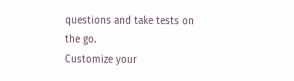questions and take tests on the go.
Customize your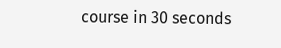course in 30 seconds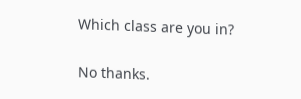Which class are you in?

No thanks.